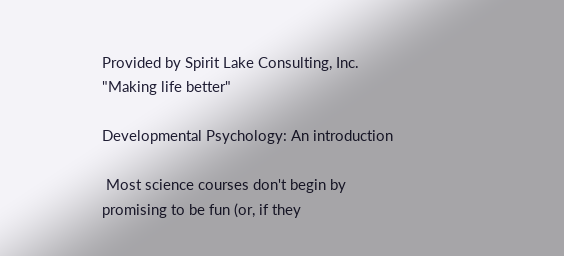Provided by Spirit Lake Consulting, Inc.
"Making life better"

Developmental Psychology: An introduction

 Most science courses don't begin by promising to be fun (or, if they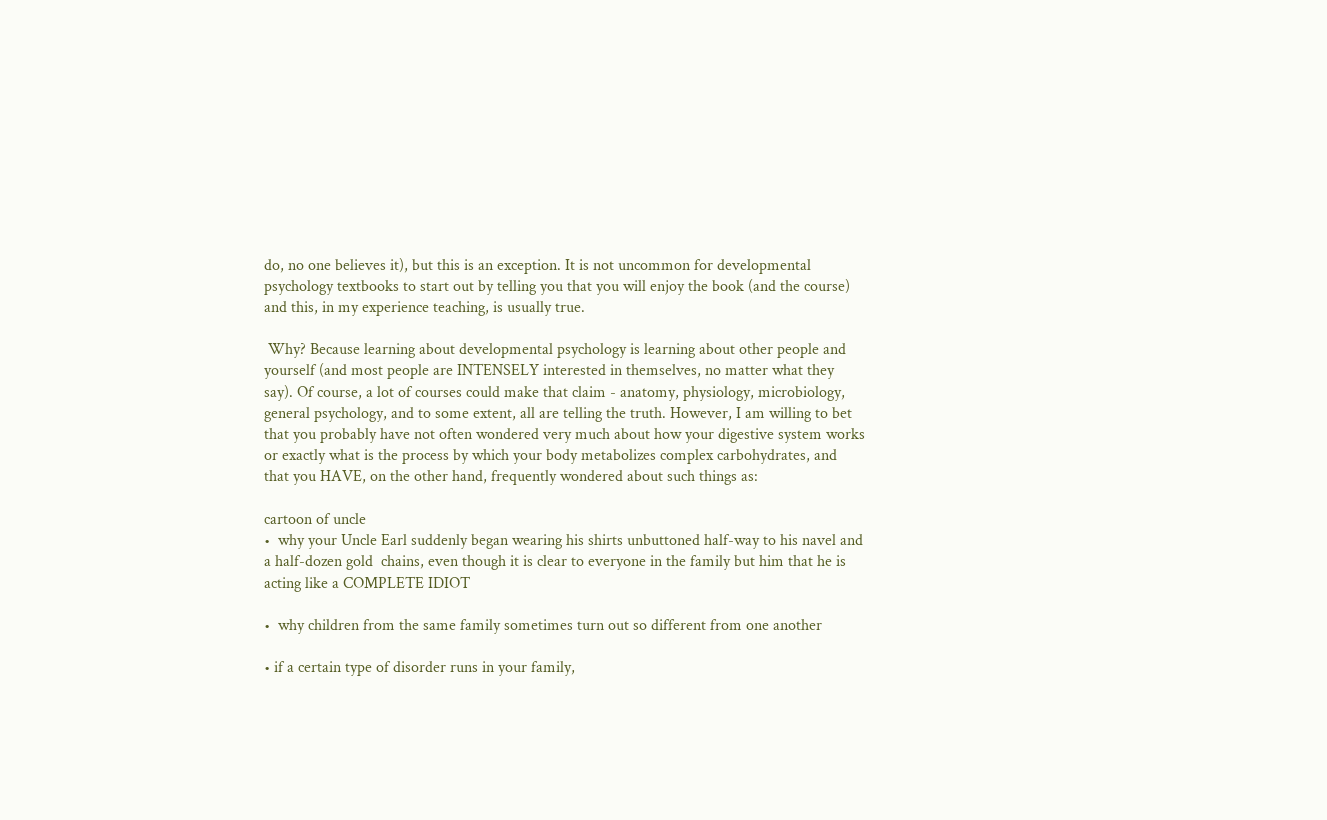do, no one believes it), but this is an exception. It is not uncommon for developmental psychology textbooks to start out by telling you that you will enjoy the book (and the course) and this, in my experience teaching, is usually true.

 Why? Because learning about developmental psychology is learning about other people and yourself (and most people are INTENSELY interested in themselves, no matter what they say). Of course, a lot of courses could make that claim - anatomy, physiology, microbiology, general psychology, and to some extent, all are telling the truth. However, I am willing to bet that you probably have not often wondered very much about how your digestive system works or exactly what is the process by which your body metabolizes complex carbohydrates, and that you HAVE, on the other hand, frequently wondered about such things as:

cartoon of uncle
•  why your Uncle Earl suddenly began wearing his shirts unbuttoned half-way to his navel and a half-dozen gold  chains, even though it is clear to everyone in the family but him that he is acting like a COMPLETE IDIOT

•  why children from the same family sometimes turn out so different from one another

• if a certain type of disorder runs in your family,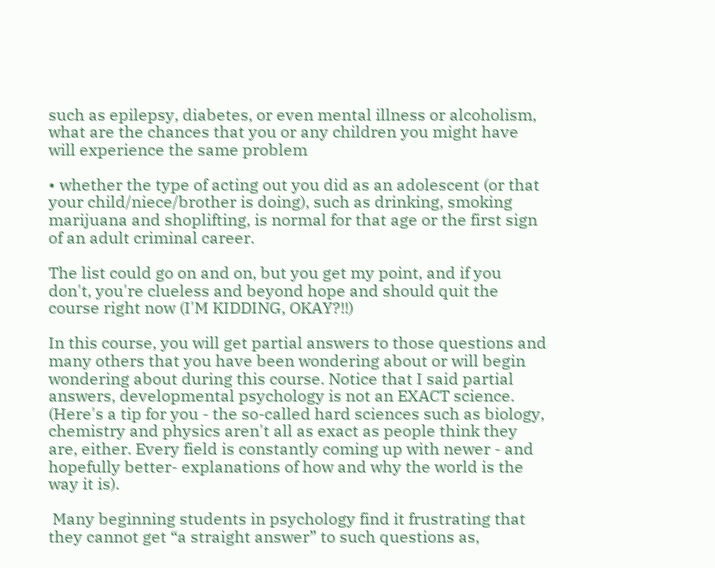such as epilepsy, diabetes, or even mental illness or alcoholism, what are the chances that you or any children you might have will experience the same problem

• whether the type of acting out you did as an adolescent (or that your child/niece/brother is doing), such as drinking, smoking marijuana and shoplifting, is normal for that age or the first sign of an adult criminal career.

The list could go on and on, but you get my point, and if you don't, you're clueless and beyond hope and should quit the course right now (I'M KIDDING, OKAY?!!)

In this course, you will get partial answers to those questions and many others that you have been wondering about or will begin wondering about during this course. Notice that I said partial answers, developmental psychology is not an EXACT science. (Here's a tip for you - the so-called hard sciences such as biology, chemistry and physics aren't all as exact as people think they are, either. Every field is constantly coming up with newer - and hopefully better- explanations of how and why the world is the way it is).

 Many beginning students in psychology find it frustrating that they cannot get “a straight answer” to such questions as,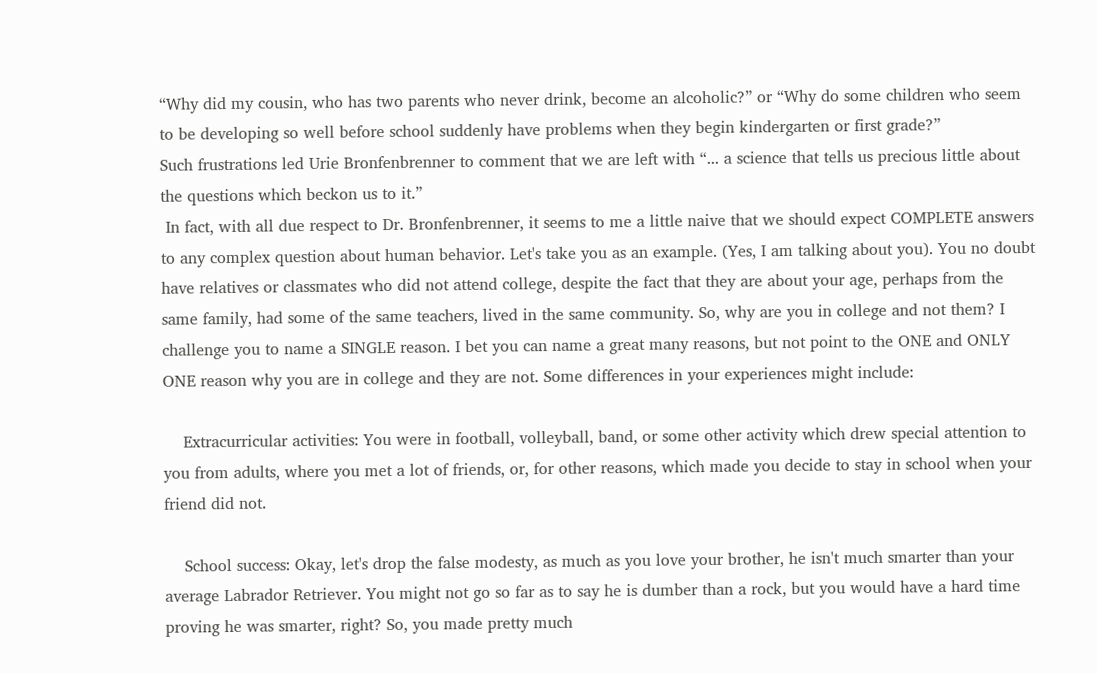“Why did my cousin, who has two parents who never drink, become an alcoholic?” or “Why do some children who seem to be developing so well before school suddenly have problems when they begin kindergarten or first grade?”
Such frustrations led Urie Bronfenbrenner to comment that we are left with “... a science that tells us precious little about the questions which beckon us to it.”
 In fact, with all due respect to Dr. Bronfenbrenner, it seems to me a little naive that we should expect COMPLETE answers to any complex question about human behavior. Let's take you as an example. (Yes, I am talking about you). You no doubt have relatives or classmates who did not attend college, despite the fact that they are about your age, perhaps from the same family, had some of the same teachers, lived in the same community. So, why are you in college and not them? I challenge you to name a SINGLE reason. I bet you can name a great many reasons, but not point to the ONE and ONLY ONE reason why you are in college and they are not. Some differences in your experiences might include:

    Extracurricular activities: You were in football, volleyball, band, or some other activity which drew special attention to you from adults, where you met a lot of friends, or, for other reasons, which made you decide to stay in school when your friend did not.

    School success: Okay, let's drop the false modesty, as much as you love your brother, he isn't much smarter than your average Labrador Retriever. You might not go so far as to say he is dumber than a rock, but you would have a hard time proving he was smarter, right? So, you made pretty much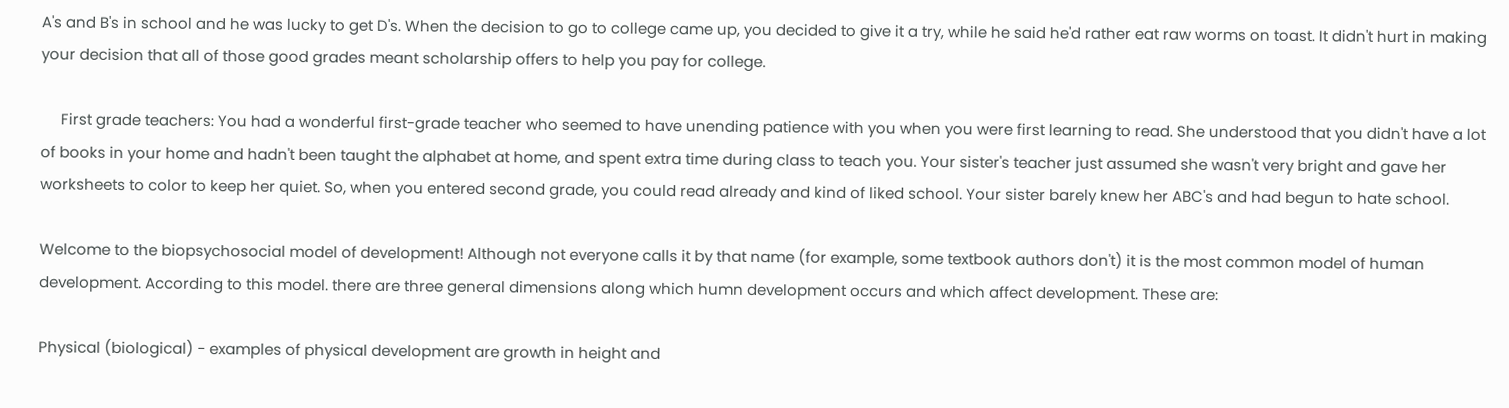A's and B's in school and he was lucky to get D's. When the decision to go to college came up, you decided to give it a try, while he said he'd rather eat raw worms on toast. It didn't hurt in making your decision that all of those good grades meant scholarship offers to help you pay for college.

     First grade teachers: You had a wonderful first-grade teacher who seemed to have unending patience with you when you were first learning to read. She understood that you didn't have a lot of books in your home and hadn't been taught the alphabet at home, and spent extra time during class to teach you. Your sister's teacher just assumed she wasn't very bright and gave her worksheets to color to keep her quiet. So, when you entered second grade, you could read already and kind of liked school. Your sister barely knew her ABC's and had begun to hate school.

Welcome to the biopsychosocial model of development! Although not everyone calls it by that name (for example, some textbook authors don't) it is the most common model of human development. According to this model. there are three general dimensions along which humn development occurs and which affect development. These are:

Physical (biological) - examples of physical development are growth in height and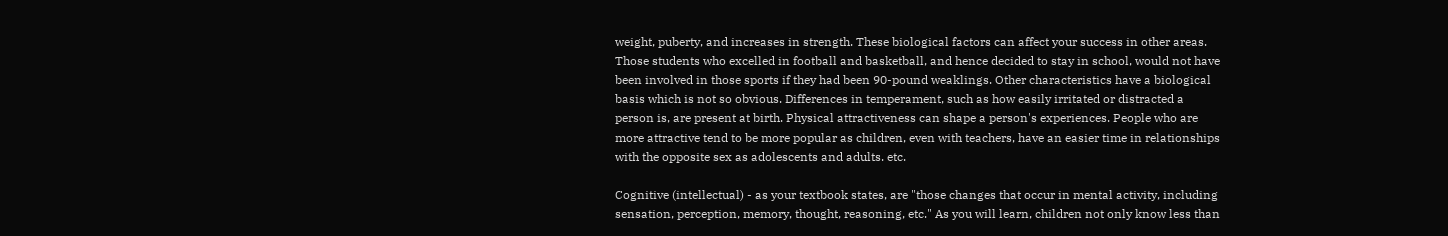weight, puberty, and increases in strength. These biological factors can affect your success in other areas. Those students who excelled in football and basketball, and hence decided to stay in school, would not have been involved in those sports if they had been 90-pound weaklings. Other characteristics have a biological basis which is not so obvious. Differences in temperament, such as how easily irritated or distracted a person is, are present at birth. Physical attractiveness can shape a person's experiences. People who are more attractive tend to be more popular as children, even with teachers, have an easier time in relationships with the opposite sex as adolescents and adults. etc.

Cognitive (intellectual) - as your textbook states, are "those changes that occur in mental activity, including sensation, perception, memory, thought, reasoning, etc." As you will learn, children not only know less than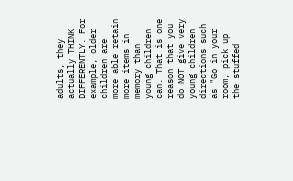adults, they actually THINK DIFFERENTLY. For example, older children are more able retain more items in memory than young children can. That is one reason that you do NOT give very young children directions such as "Go in your room, pick up the stuffed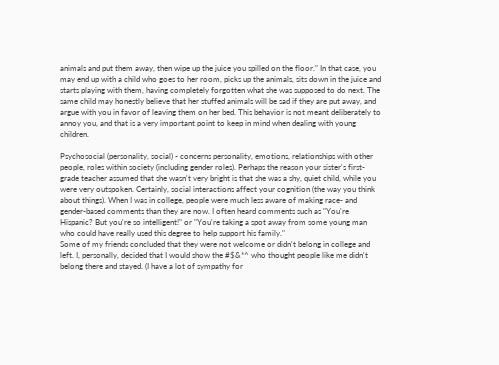animals and put them away, then wipe up the juice you spilled on the floor." In that case, you may end up with a child who goes to her room, picks up the animals, sits down in the juice and starts playing with them, having completely forgotten what she was supposed to do next. The same child may honestly believe that her stuffed animals will be sad if they are put away, and argue with you in favor of leaving them on her bed. This behavior is not meant deliberately to annoy you, and that is a very important point to keep in mind when dealing with young children.

Psychosocial (personality, social) - concerns personality, emotions, relationships with other people, roles within society (including gender roles). Perhaps the reason your sister's first-grade teacher assumed that she wasn't very bright is that she was a shy, quiet child, while you were very outspoken. Certainly, social interactions affect your cognition (the way you think about things). When I was in college, people were much less aware of making race- and gender-based comments than they are now. I often heard comments such as "You're Hispanic? But you're so intelligent!" or "You're taking a spot away from some young man who could have really used this degree to help support his family."
Some of my friends concluded that they were not welcome or didn't belong in college and left. I, personally, decided that I would show the #$&*^ who thought people like me didn't belong there and stayed. (I have a lot of sympathy for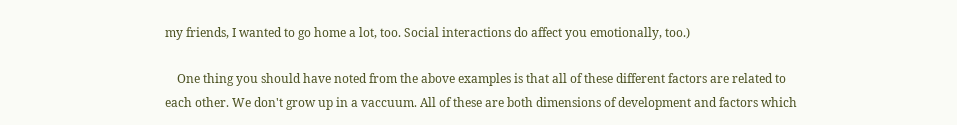my friends, I wanted to go home a lot, too. Social interactions do affect you emotionally, too.)

    One thing you should have noted from the above examples is that all of these different factors are related to each other. We don't grow up in a vaccuum. All of these are both dimensions of development and factors which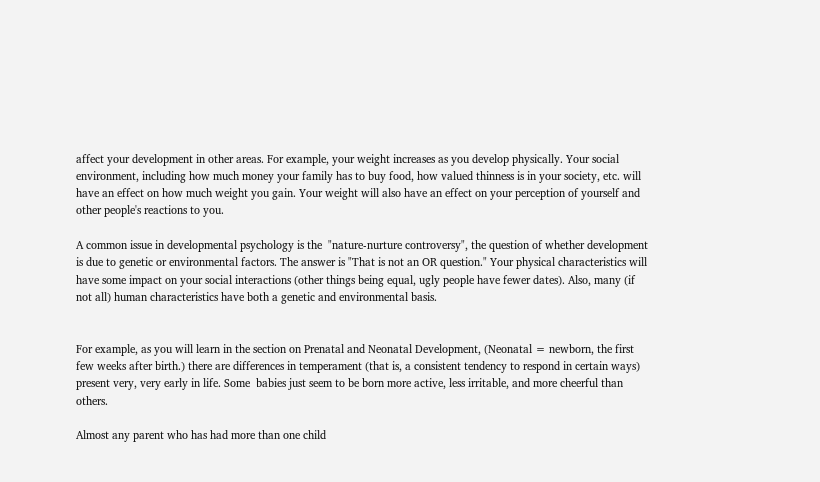affect your development in other areas. For example, your weight increases as you develop physically. Your social environment, including how much money your family has to buy food, how valued thinness is in your society, etc. will have an effect on how much weight you gain. Your weight will also have an effect on your perception of yourself and other people's reactions to you.

A common issue in developmental psychology is the  "nature-nurture controversy", the question of whether development is due to genetic or environmental factors. The answer is "That is not an OR question." Your physical characteristics will have some impact on your social interactions (other things being equal, ugly people have fewer dates). Also, many (if not all) human characteristics have both a genetic and environmental basis.


For example, as you will learn in the section on Prenatal and Neonatal Development, (Neonatal = newborn, the first few weeks after birth.) there are differences in temperament (that is, a consistent tendency to respond in certain ways) present very, very early in life. Some  babies just seem to be born more active, less irritable, and more cheerful than others.

Almost any parent who has had more than one child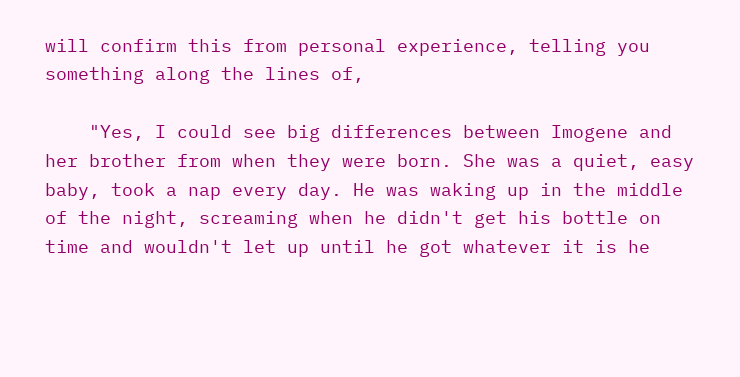will confirm this from personal experience, telling you something along the lines of,

    "Yes, I could see big differences between Imogene and her brother from when they were born. She was a quiet, easy baby, took a nap every day. He was waking up in the middle of the night, screaming when he didn't get his bottle on time and wouldn't let up until he got whatever it is he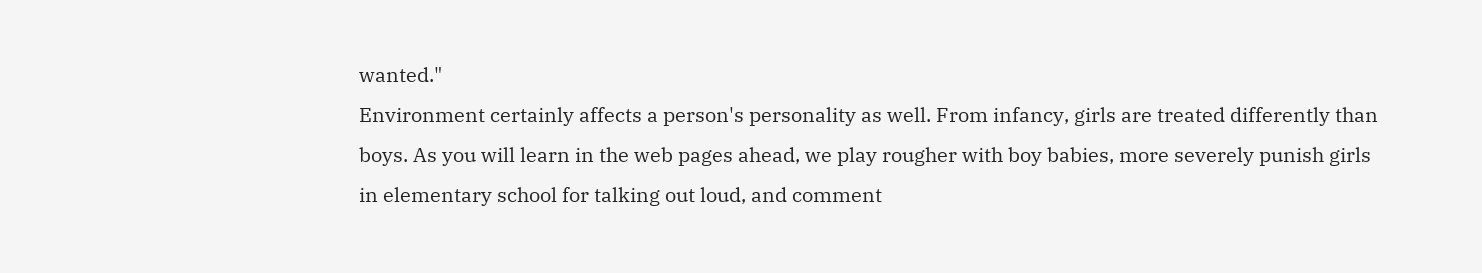wanted."
Environment certainly affects a person's personality as well. From infancy, girls are treated differently than boys. As you will learn in the web pages ahead, we play rougher with boy babies, more severely punish girls in elementary school for talking out loud, and comment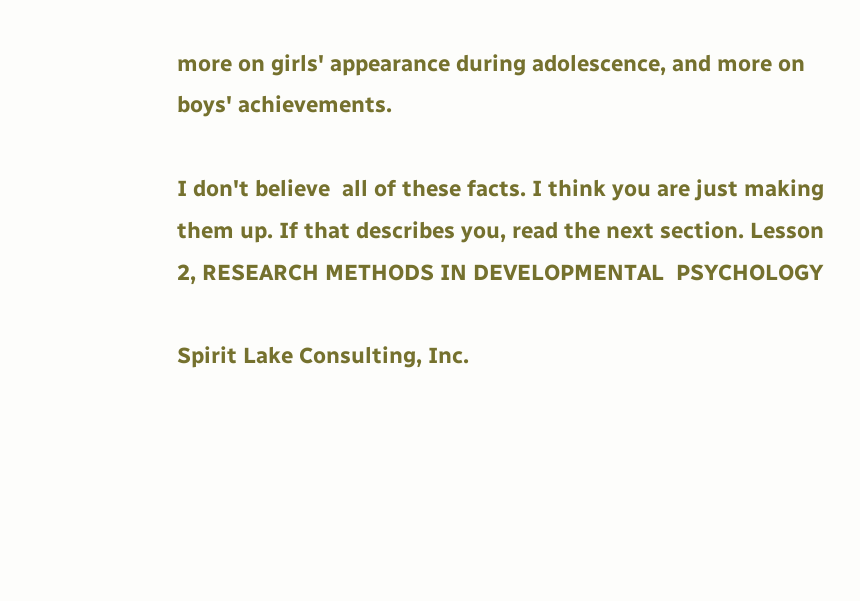more on girls' appearance during adolescence, and more on boys' achievements.

I don't believe  all of these facts. I think you are just making them up. If that describes you, read the next section. Lesson 2, RESEARCH METHODS IN DEVELOPMENTAL  PSYCHOLOGY

Spirit Lake Consulting, Inc.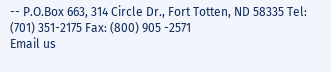-- P.O.Box 663, 314 Circle Dr., Fort Totten, ND 58335 Tel: (701) 351-2175 Fax: (800) 905 -2571
Email us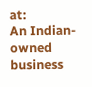at:
An Indian-owned business